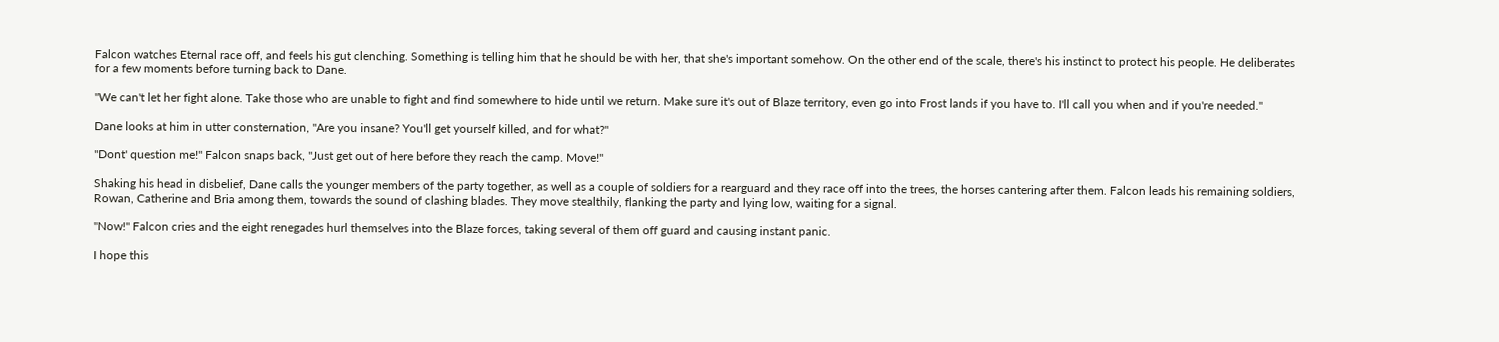Falcon watches Eternal race off, and feels his gut clenching. Something is telling him that he should be with her, that she's important somehow. On the other end of the scale, there's his instinct to protect his people. He deliberates for a few moments before turning back to Dane.

"We can't let her fight alone. Take those who are unable to fight and find somewhere to hide until we return. Make sure it's out of Blaze territory, even go into Frost lands if you have to. I'll call you when and if you're needed."

Dane looks at him in utter consternation, "Are you insane? You'll get yourself killed, and for what?"

"Dont' question me!" Falcon snaps back, "Just get out of here before they reach the camp. Move!"

Shaking his head in disbelief, Dane calls the younger members of the party together, as well as a couple of soldiers for a rearguard and they race off into the trees, the horses cantering after them. Falcon leads his remaining soldiers, Rowan, Catherine and Bria among them, towards the sound of clashing blades. They move stealthily, flanking the party and lying low, waiting for a signal.

"Now!" Falcon cries and the eight renegades hurl themselves into the Blaze forces, taking several of them off guard and causing instant panic.

I hope this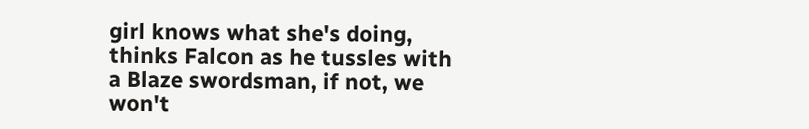girl knows what she's doing, thinks Falcon as he tussles with a Blaze swordsman, if not, we won't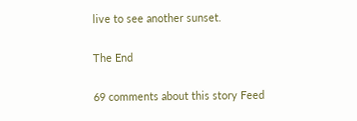live to see another sunset.

The End

69 comments about this story Feed